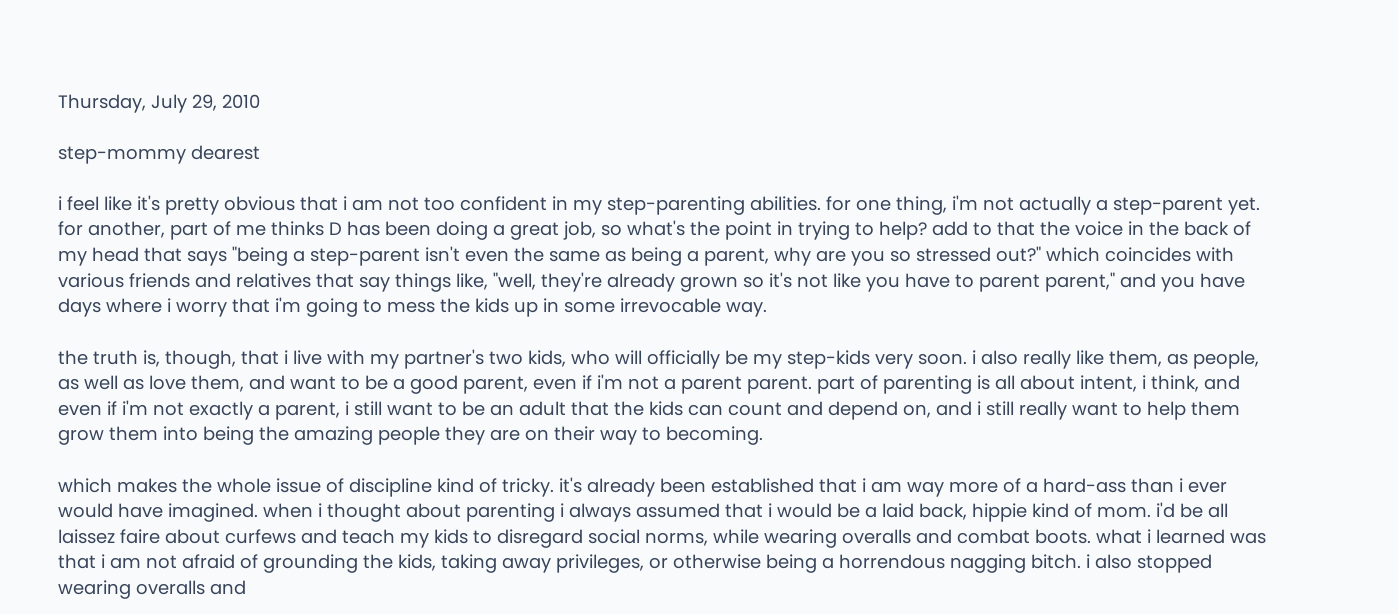Thursday, July 29, 2010

step-mommy dearest

i feel like it's pretty obvious that i am not too confident in my step-parenting abilities. for one thing, i'm not actually a step-parent yet. for another, part of me thinks D has been doing a great job, so what's the point in trying to help? add to that the voice in the back of my head that says "being a step-parent isn't even the same as being a parent, why are you so stressed out?" which coincides with various friends and relatives that say things like, "well, they're already grown so it's not like you have to parent parent," and you have days where i worry that i'm going to mess the kids up in some irrevocable way.

the truth is, though, that i live with my partner's two kids, who will officially be my step-kids very soon. i also really like them, as people, as well as love them, and want to be a good parent, even if i'm not a parent parent. part of parenting is all about intent, i think, and even if i'm not exactly a parent, i still want to be an adult that the kids can count and depend on, and i still really want to help them grow them into being the amazing people they are on their way to becoming.

which makes the whole issue of discipline kind of tricky. it's already been established that i am way more of a hard-ass than i ever would have imagined. when i thought about parenting i always assumed that i would be a laid back, hippie kind of mom. i'd be all laissez faire about curfews and teach my kids to disregard social norms, while wearing overalls and combat boots. what i learned was that i am not afraid of grounding the kids, taking away privileges, or otherwise being a horrendous nagging bitch. i also stopped wearing overalls and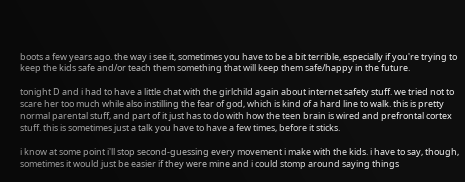boots a few years ago. the way i see it, sometimes you have to be a bit terrible, especially if you're trying to keep the kids safe and/or teach them something that will keep them safe/happy in the future.

tonight D and i had to have a little chat with the girlchild again about internet safety stuff. we tried not to scare her too much while also instilling the fear of god, which is kind of a hard line to walk. this is pretty normal parental stuff, and part of it just has to do with how the teen brain is wired and prefrontal cortex stuff. this is sometimes just a talk you have to have a few times, before it sticks.

i know at some point i'll stop second-guessing every movement i make with the kids. i have to say, though, sometimes it would just be easier if they were mine and i could stomp around saying things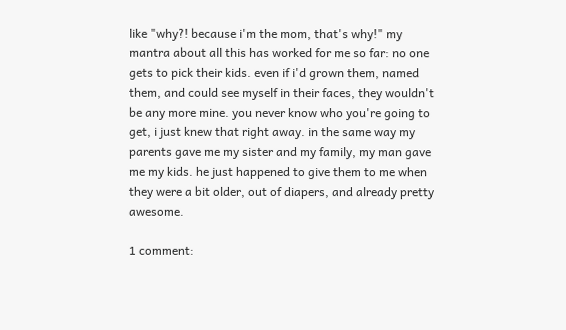like "why?! because i'm the mom, that's why!" my mantra about all this has worked for me so far: no one gets to pick their kids. even if i'd grown them, named them, and could see myself in their faces, they wouldn't be any more mine. you never know who you're going to get, i just knew that right away. in the same way my parents gave me my sister and my family, my man gave me my kids. he just happened to give them to me when they were a bit older, out of diapers, and already pretty awesome.

1 comment: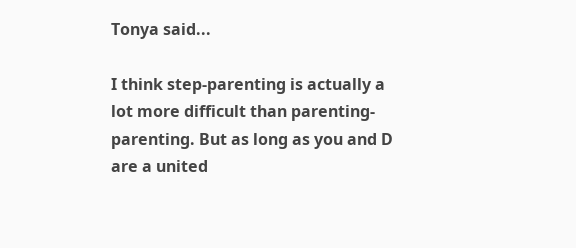Tonya said...

I think step-parenting is actually a lot more difficult than parenting-parenting. But as long as you and D are a united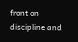front on discipline and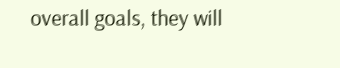overall goals, they will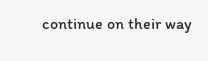continue on their way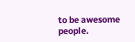to be awesome people.